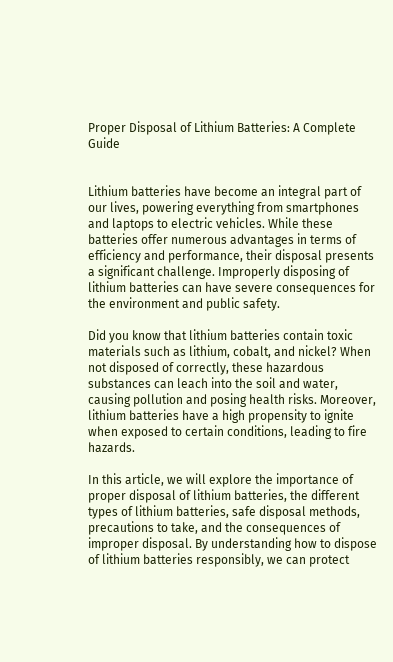Proper Disposal of Lithium Batteries: A Complete Guide


Lithium batteries have become an integral part of our lives, powering everything from smartphones and laptops to electric vehicles. While these batteries offer numerous advantages in terms of efficiency and performance, their disposal presents a significant challenge. Improperly disposing of lithium batteries can have severe consequences for the environment and public safety.

Did you know that lithium batteries contain toxic materials such as lithium, cobalt, and nickel? When not disposed of correctly, these hazardous substances can leach into the soil and water, causing pollution and posing health risks. Moreover, lithium batteries have a high propensity to ignite when exposed to certain conditions, leading to fire hazards.

In this article, we will explore the importance of proper disposal of lithium batteries, the different types of lithium batteries, safe disposal methods, precautions to take, and the consequences of improper disposal. By understanding how to dispose of lithium batteries responsibly, we can protect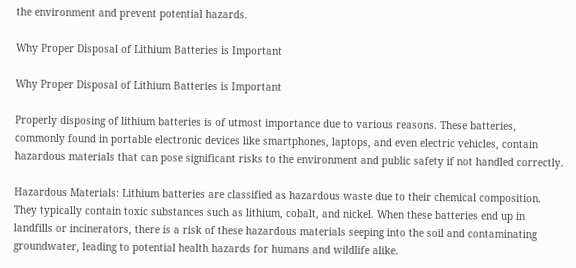the environment and prevent potential hazards.

Why Proper Disposal of Lithium Batteries is Important

Why Proper Disposal of Lithium Batteries is Important

Properly disposing of lithium batteries is of utmost importance due to various reasons. These batteries, commonly found in portable electronic devices like smartphones, laptops, and even electric vehicles, contain hazardous materials that can pose significant risks to the environment and public safety if not handled correctly.

Hazardous Materials: Lithium batteries are classified as hazardous waste due to their chemical composition. They typically contain toxic substances such as lithium, cobalt, and nickel. When these batteries end up in landfills or incinerators, there is a risk of these hazardous materials seeping into the soil and contaminating groundwater, leading to potential health hazards for humans and wildlife alike.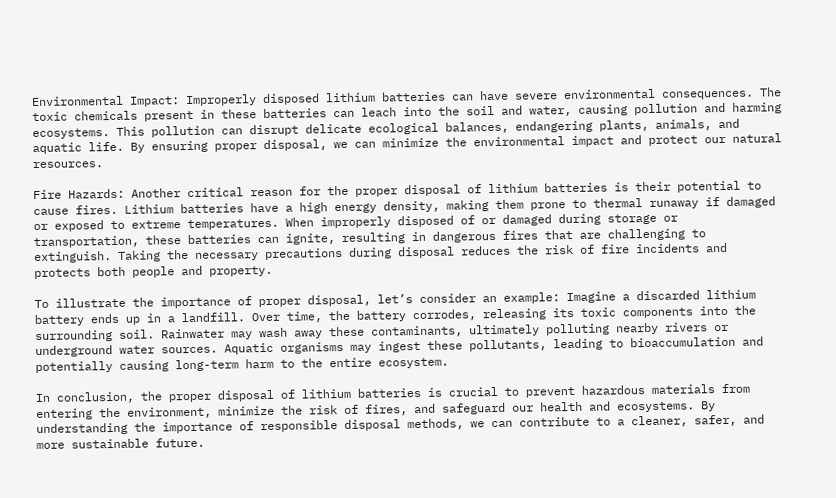Environmental Impact: Improperly disposed lithium batteries can have severe environmental consequences. The toxic chemicals present in these batteries can leach into the soil and water, causing pollution and harming ecosystems. This pollution can disrupt delicate ecological balances, endangering plants, animals, and aquatic life. By ensuring proper disposal, we can minimize the environmental impact and protect our natural resources.

Fire Hazards: Another critical reason for the proper disposal of lithium batteries is their potential to cause fires. Lithium batteries have a high energy density, making them prone to thermal runaway if damaged or exposed to extreme temperatures. When improperly disposed of or damaged during storage or transportation, these batteries can ignite, resulting in dangerous fires that are challenging to extinguish. Taking the necessary precautions during disposal reduces the risk of fire incidents and protects both people and property.

To illustrate the importance of proper disposal, let’s consider an example: Imagine a discarded lithium battery ends up in a landfill. Over time, the battery corrodes, releasing its toxic components into the surrounding soil. Rainwater may wash away these contaminants, ultimately polluting nearby rivers or underground water sources. Aquatic organisms may ingest these pollutants, leading to bioaccumulation and potentially causing long-term harm to the entire ecosystem.

In conclusion, the proper disposal of lithium batteries is crucial to prevent hazardous materials from entering the environment, minimize the risk of fires, and safeguard our health and ecosystems. By understanding the importance of responsible disposal methods, we can contribute to a cleaner, safer, and more sustainable future.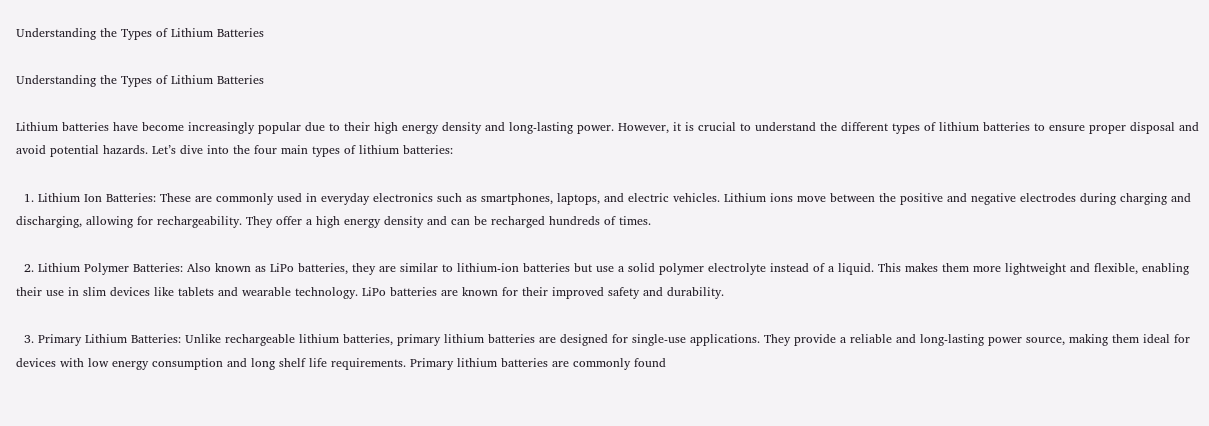Understanding the Types of Lithium Batteries

Understanding the Types of Lithium Batteries

Lithium batteries have become increasingly popular due to their high energy density and long-lasting power. However, it is crucial to understand the different types of lithium batteries to ensure proper disposal and avoid potential hazards. Let’s dive into the four main types of lithium batteries:

  1. Lithium Ion Batteries: These are commonly used in everyday electronics such as smartphones, laptops, and electric vehicles. Lithium ions move between the positive and negative electrodes during charging and discharging, allowing for rechargeability. They offer a high energy density and can be recharged hundreds of times.

  2. Lithium Polymer Batteries: Also known as LiPo batteries, they are similar to lithium-ion batteries but use a solid polymer electrolyte instead of a liquid. This makes them more lightweight and flexible, enabling their use in slim devices like tablets and wearable technology. LiPo batteries are known for their improved safety and durability.

  3. Primary Lithium Batteries: Unlike rechargeable lithium batteries, primary lithium batteries are designed for single-use applications. They provide a reliable and long-lasting power source, making them ideal for devices with low energy consumption and long shelf life requirements. Primary lithium batteries are commonly found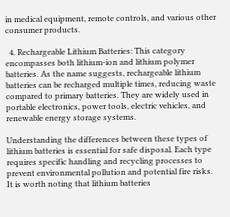in medical equipment, remote controls, and various other consumer products.

  4. Rechargeable Lithium Batteries: This category encompasses both lithium-ion and lithium polymer batteries. As the name suggests, rechargeable lithium batteries can be recharged multiple times, reducing waste compared to primary batteries. They are widely used in portable electronics, power tools, electric vehicles, and renewable energy storage systems.

Understanding the differences between these types of lithium batteries is essential for safe disposal. Each type requires specific handling and recycling processes to prevent environmental pollution and potential fire risks. It is worth noting that lithium batteries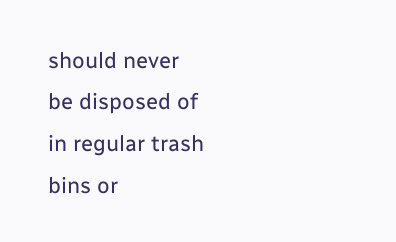should never be disposed of in regular trash bins or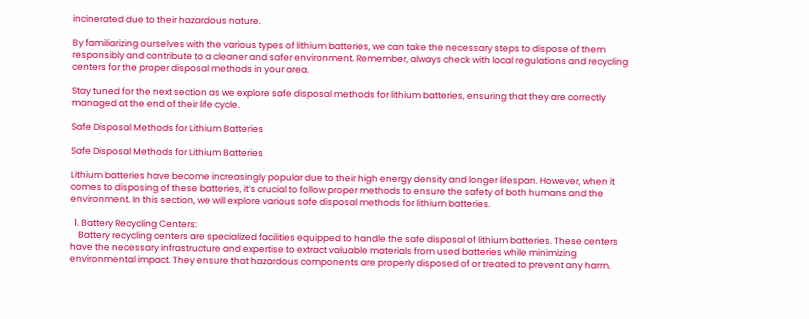incinerated due to their hazardous nature.

By familiarizing ourselves with the various types of lithium batteries, we can take the necessary steps to dispose of them responsibly and contribute to a cleaner and safer environment. Remember, always check with local regulations and recycling centers for the proper disposal methods in your area.

Stay tuned for the next section as we explore safe disposal methods for lithium batteries, ensuring that they are correctly managed at the end of their life cycle.

Safe Disposal Methods for Lithium Batteries

Safe Disposal Methods for Lithium Batteries

Lithium batteries have become increasingly popular due to their high energy density and longer lifespan. However, when it comes to disposing of these batteries, it’s crucial to follow proper methods to ensure the safety of both humans and the environment. In this section, we will explore various safe disposal methods for lithium batteries.

  1. Battery Recycling Centers:
    Battery recycling centers are specialized facilities equipped to handle the safe disposal of lithium batteries. These centers have the necessary infrastructure and expertise to extract valuable materials from used batteries while minimizing environmental impact. They ensure that hazardous components are properly disposed of or treated to prevent any harm.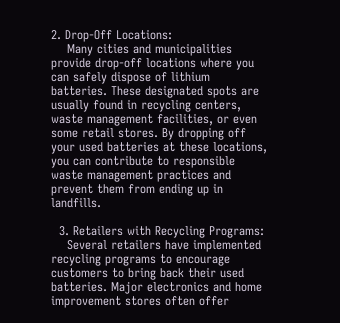2. Drop-Off Locations:
    Many cities and municipalities provide drop-off locations where you can safely dispose of lithium batteries. These designated spots are usually found in recycling centers, waste management facilities, or even some retail stores. By dropping off your used batteries at these locations, you can contribute to responsible waste management practices and prevent them from ending up in landfills.

  3. Retailers with Recycling Programs:
    Several retailers have implemented recycling programs to encourage customers to bring back their used batteries. Major electronics and home improvement stores often offer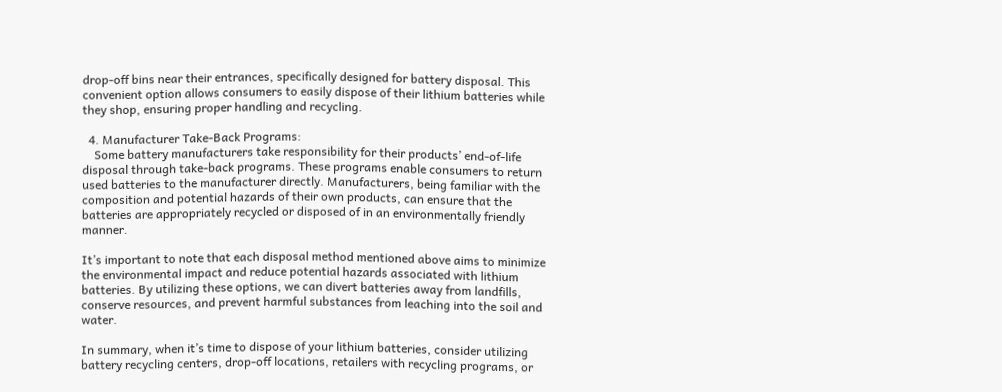drop-off bins near their entrances, specifically designed for battery disposal. This convenient option allows consumers to easily dispose of their lithium batteries while they shop, ensuring proper handling and recycling.

  4. Manufacturer Take-Back Programs:
    Some battery manufacturers take responsibility for their products’ end-of-life disposal through take-back programs. These programs enable consumers to return used batteries to the manufacturer directly. Manufacturers, being familiar with the composition and potential hazards of their own products, can ensure that the batteries are appropriately recycled or disposed of in an environmentally friendly manner.

It’s important to note that each disposal method mentioned above aims to minimize the environmental impact and reduce potential hazards associated with lithium batteries. By utilizing these options, we can divert batteries away from landfills, conserve resources, and prevent harmful substances from leaching into the soil and water.

In summary, when it’s time to dispose of your lithium batteries, consider utilizing battery recycling centers, drop-off locations, retailers with recycling programs, or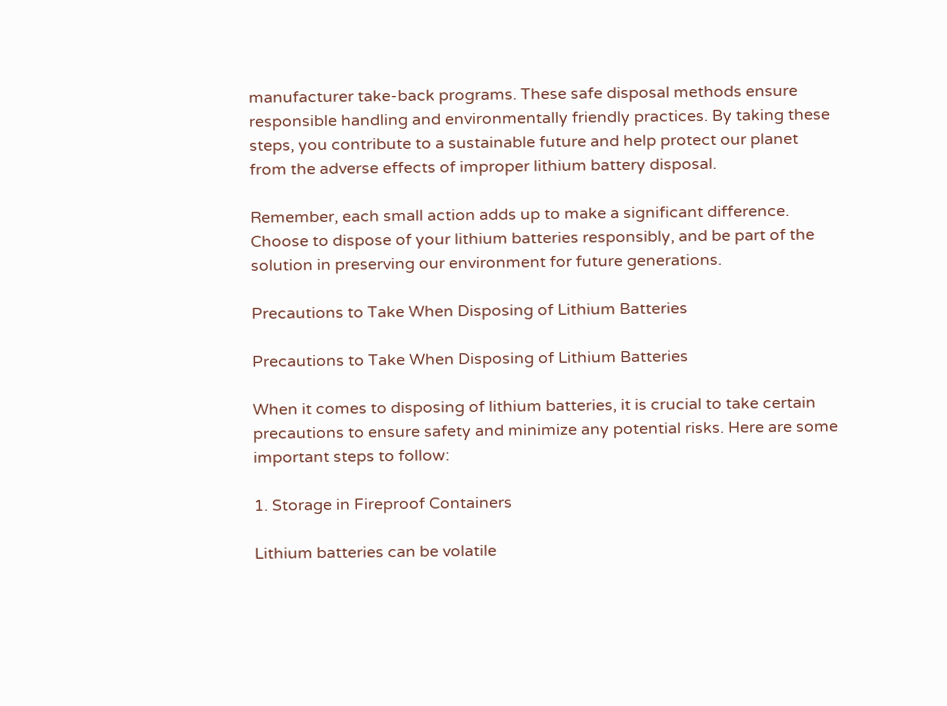manufacturer take-back programs. These safe disposal methods ensure responsible handling and environmentally friendly practices. By taking these steps, you contribute to a sustainable future and help protect our planet from the adverse effects of improper lithium battery disposal.

Remember, each small action adds up to make a significant difference. Choose to dispose of your lithium batteries responsibly, and be part of the solution in preserving our environment for future generations.

Precautions to Take When Disposing of Lithium Batteries

Precautions to Take When Disposing of Lithium Batteries

When it comes to disposing of lithium batteries, it is crucial to take certain precautions to ensure safety and minimize any potential risks. Here are some important steps to follow:

1. Storage in Fireproof Containers

Lithium batteries can be volatile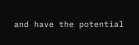and have the potential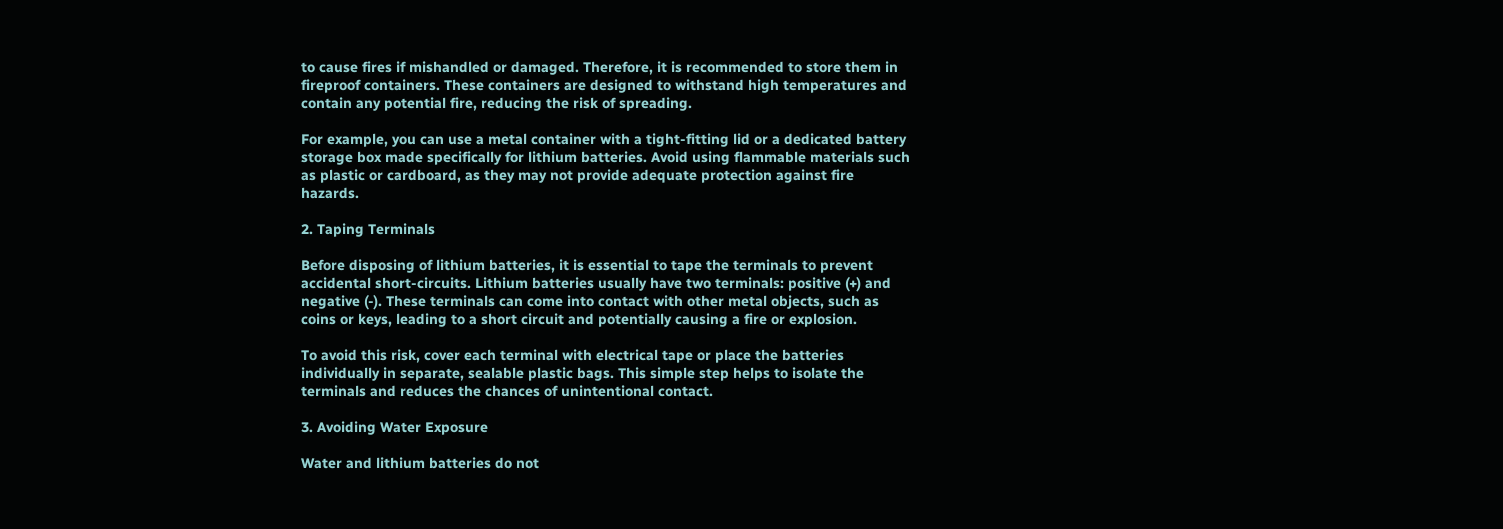to cause fires if mishandled or damaged. Therefore, it is recommended to store them in fireproof containers. These containers are designed to withstand high temperatures and contain any potential fire, reducing the risk of spreading.

For example, you can use a metal container with a tight-fitting lid or a dedicated battery storage box made specifically for lithium batteries. Avoid using flammable materials such as plastic or cardboard, as they may not provide adequate protection against fire hazards.

2. Taping Terminals

Before disposing of lithium batteries, it is essential to tape the terminals to prevent accidental short-circuits. Lithium batteries usually have two terminals: positive (+) and negative (-). These terminals can come into contact with other metal objects, such as coins or keys, leading to a short circuit and potentially causing a fire or explosion.

To avoid this risk, cover each terminal with electrical tape or place the batteries individually in separate, sealable plastic bags. This simple step helps to isolate the terminals and reduces the chances of unintentional contact.

3. Avoiding Water Exposure

Water and lithium batteries do not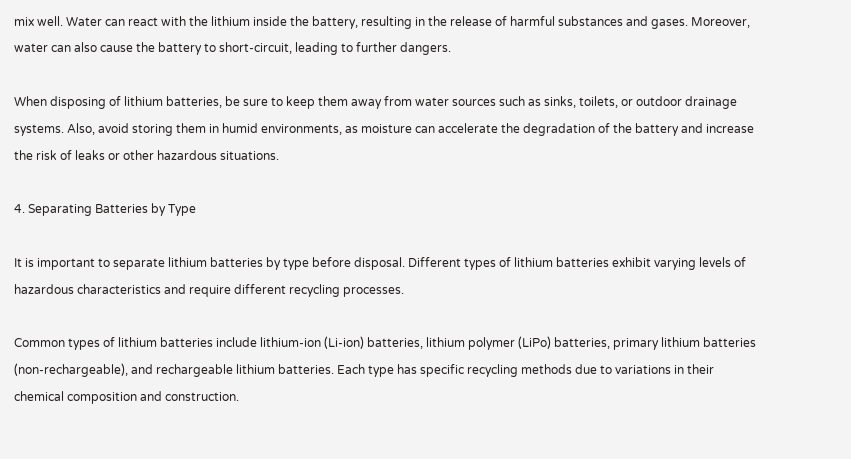mix well. Water can react with the lithium inside the battery, resulting in the release of harmful substances and gases. Moreover, water can also cause the battery to short-circuit, leading to further dangers.

When disposing of lithium batteries, be sure to keep them away from water sources such as sinks, toilets, or outdoor drainage systems. Also, avoid storing them in humid environments, as moisture can accelerate the degradation of the battery and increase the risk of leaks or other hazardous situations.

4. Separating Batteries by Type

It is important to separate lithium batteries by type before disposal. Different types of lithium batteries exhibit varying levels of hazardous characteristics and require different recycling processes.

Common types of lithium batteries include lithium-ion (Li-ion) batteries, lithium polymer (LiPo) batteries, primary lithium batteries (non-rechargeable), and rechargeable lithium batteries. Each type has specific recycling methods due to variations in their chemical composition and construction.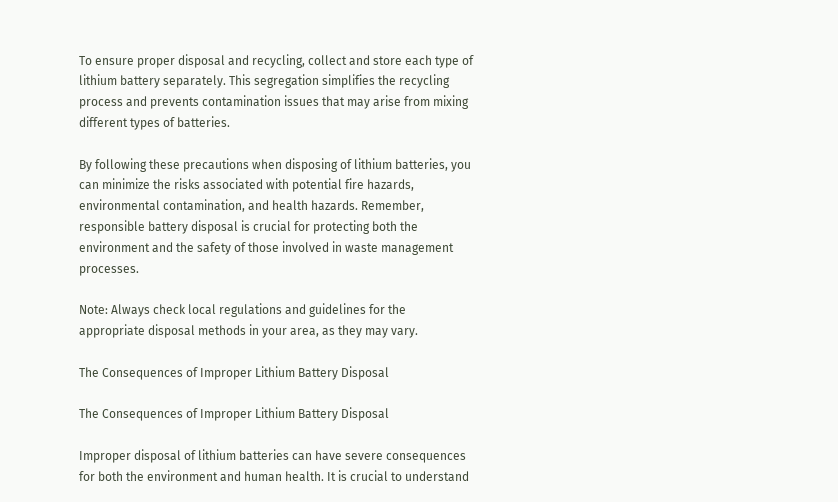To ensure proper disposal and recycling, collect and store each type of lithium battery separately. This segregation simplifies the recycling process and prevents contamination issues that may arise from mixing different types of batteries.

By following these precautions when disposing of lithium batteries, you can minimize the risks associated with potential fire hazards, environmental contamination, and health hazards. Remember, responsible battery disposal is crucial for protecting both the environment and the safety of those involved in waste management processes.

Note: Always check local regulations and guidelines for the appropriate disposal methods in your area, as they may vary.

The Consequences of Improper Lithium Battery Disposal

The Consequences of Improper Lithium Battery Disposal

Improper disposal of lithium batteries can have severe consequences for both the environment and human health. It is crucial to understand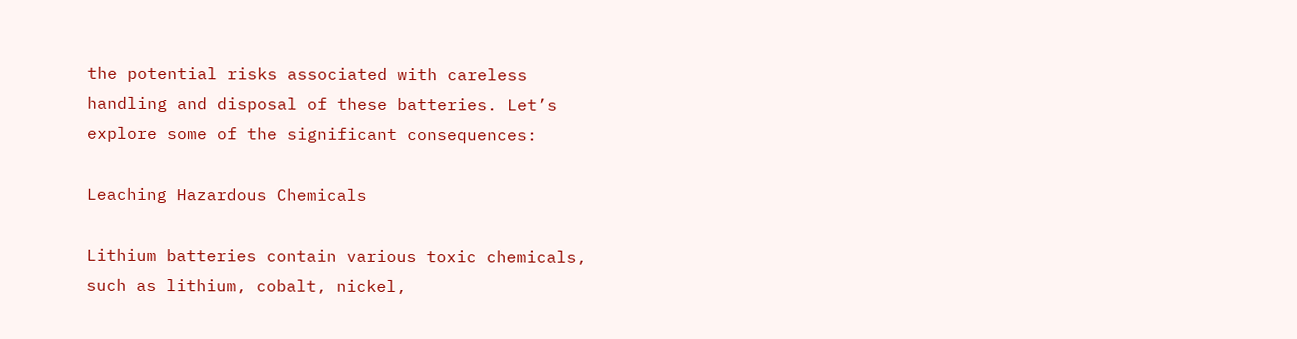the potential risks associated with careless handling and disposal of these batteries. Let’s explore some of the significant consequences:

Leaching Hazardous Chemicals

Lithium batteries contain various toxic chemicals, such as lithium, cobalt, nickel,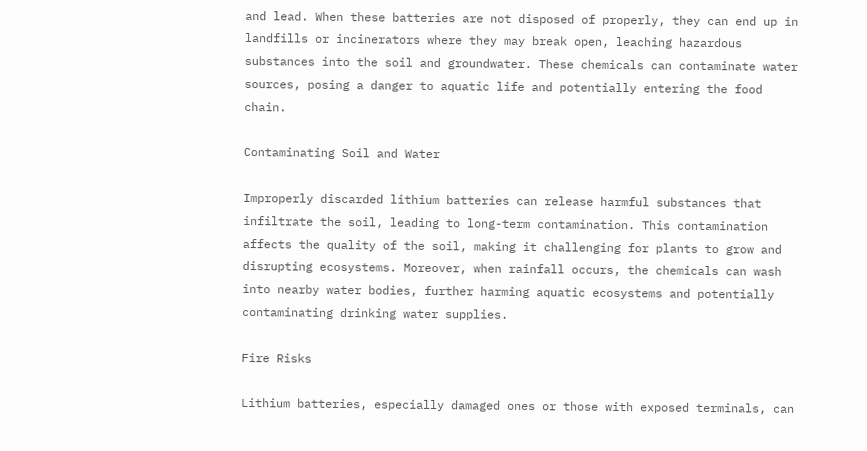and lead. When these batteries are not disposed of properly, they can end up in landfills or incinerators where they may break open, leaching hazardous substances into the soil and groundwater. These chemicals can contaminate water sources, posing a danger to aquatic life and potentially entering the food chain.

Contaminating Soil and Water

Improperly discarded lithium batteries can release harmful substances that infiltrate the soil, leading to long-term contamination. This contamination affects the quality of the soil, making it challenging for plants to grow and disrupting ecosystems. Moreover, when rainfall occurs, the chemicals can wash into nearby water bodies, further harming aquatic ecosystems and potentially contaminating drinking water supplies.

Fire Risks

Lithium batteries, especially damaged ones or those with exposed terminals, can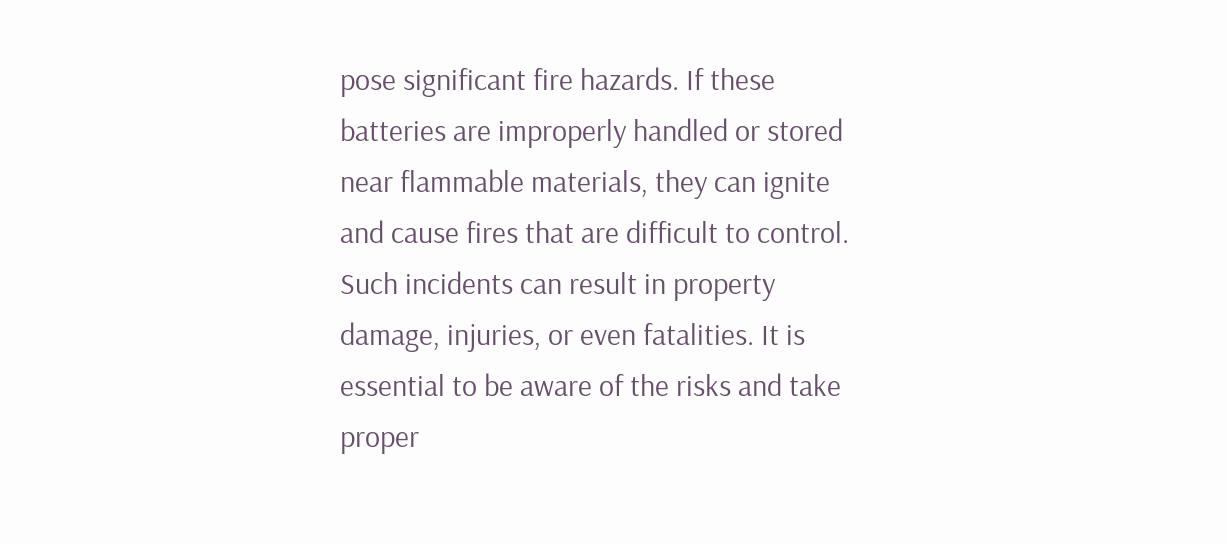pose significant fire hazards. If these batteries are improperly handled or stored near flammable materials, they can ignite and cause fires that are difficult to control. Such incidents can result in property damage, injuries, or even fatalities. It is essential to be aware of the risks and take proper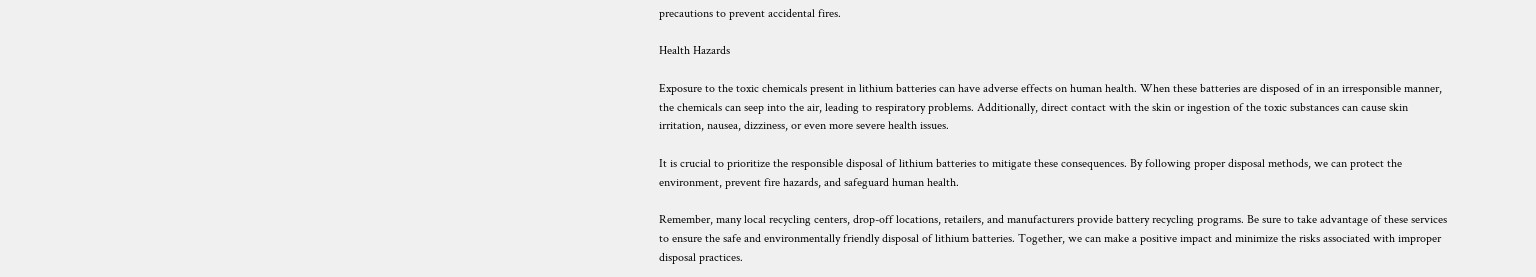precautions to prevent accidental fires.

Health Hazards

Exposure to the toxic chemicals present in lithium batteries can have adverse effects on human health. When these batteries are disposed of in an irresponsible manner, the chemicals can seep into the air, leading to respiratory problems. Additionally, direct contact with the skin or ingestion of the toxic substances can cause skin irritation, nausea, dizziness, or even more severe health issues.

It is crucial to prioritize the responsible disposal of lithium batteries to mitigate these consequences. By following proper disposal methods, we can protect the environment, prevent fire hazards, and safeguard human health.

Remember, many local recycling centers, drop-off locations, retailers, and manufacturers provide battery recycling programs. Be sure to take advantage of these services to ensure the safe and environmentally friendly disposal of lithium batteries. Together, we can make a positive impact and minimize the risks associated with improper disposal practices.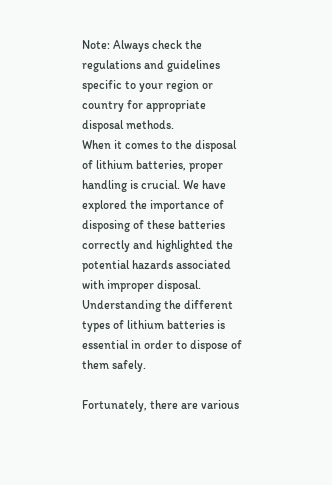Note: Always check the regulations and guidelines specific to your region or country for appropriate disposal methods.
When it comes to the disposal of lithium batteries, proper handling is crucial. We have explored the importance of disposing of these batteries correctly and highlighted the potential hazards associated with improper disposal. Understanding the different types of lithium batteries is essential in order to dispose of them safely.

Fortunately, there are various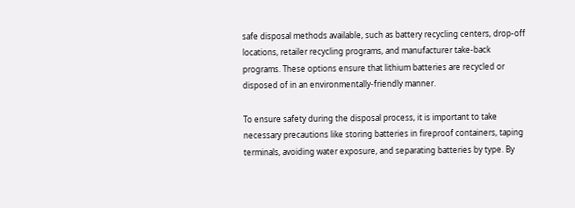safe disposal methods available, such as battery recycling centers, drop-off locations, retailer recycling programs, and manufacturer take-back programs. These options ensure that lithium batteries are recycled or disposed of in an environmentally-friendly manner.

To ensure safety during the disposal process, it is important to take necessary precautions like storing batteries in fireproof containers, taping terminals, avoiding water exposure, and separating batteries by type. By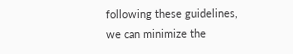following these guidelines, we can minimize the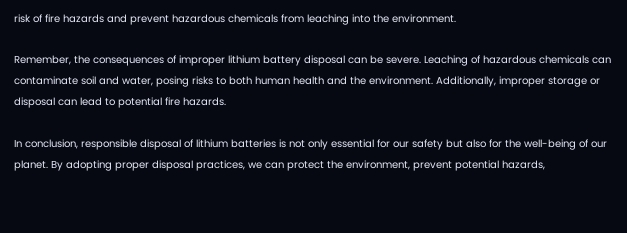risk of fire hazards and prevent hazardous chemicals from leaching into the environment.

Remember, the consequences of improper lithium battery disposal can be severe. Leaching of hazardous chemicals can contaminate soil and water, posing risks to both human health and the environment. Additionally, improper storage or disposal can lead to potential fire hazards.

In conclusion, responsible disposal of lithium batteries is not only essential for our safety but also for the well-being of our planet. By adopting proper disposal practices, we can protect the environment, prevent potential hazards,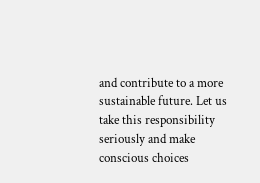and contribute to a more sustainable future. Let us take this responsibility seriously and make conscious choices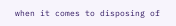when it comes to disposing of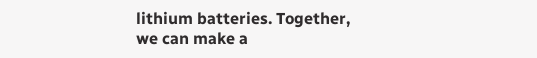lithium batteries. Together, we can make a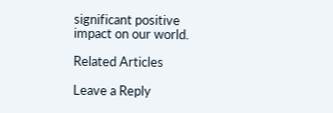significant positive impact on our world.

Related Articles

Leave a Reply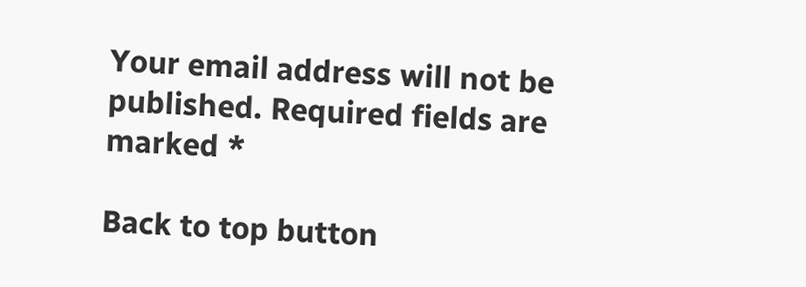Your email address will not be published. Required fields are marked *

Back to top button